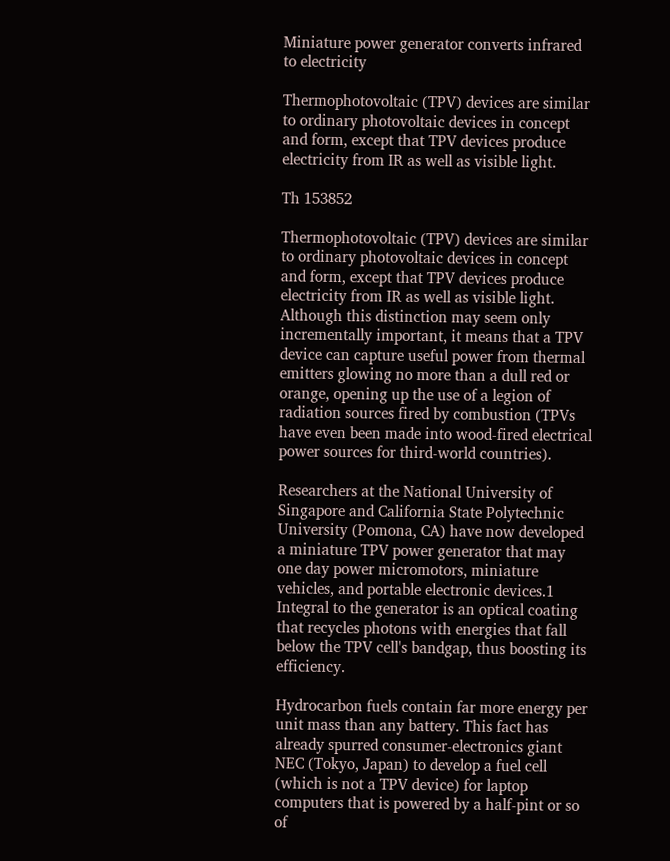Miniature power generator converts infrared to electricity

Thermophotovoltaic (TPV) devices are similar to ordinary photovoltaic devices in concept and form, except that TPV devices produce electricity from IR as well as visible light.

Th 153852

Thermophotovoltaic (TPV) devices are similar to ordinary photovoltaic devices in concept and form, except that TPV devices produce electricity from IR as well as visible light. Although this distinction may seem only incrementally important, it means that a TPV device can capture useful power from thermal emitters glowing no more than a dull red or orange, opening up the use of a legion of radiation sources fired by combustion (TPVs have even been made into wood-fired electrical power sources for third-world countries).

Researchers at the National University of Singapore and California State Polytechnic University (Pomona, CA) have now developed a miniature TPV power generator that may one day power micromotors, miniature vehicles, and portable electronic devices.1 Integral to the generator is an optical coating that recycles photons with energies that fall below the TPV cell's bandgap, thus boosting its efficiency.

Hydrocarbon fuels contain far more energy per unit mass than any battery. This fact has already spurred consumer-electronics giant NEC (Tokyo, Japan) to develop a fuel cell (which is not a TPV device) for laptop computers that is powered by a half-pint or so of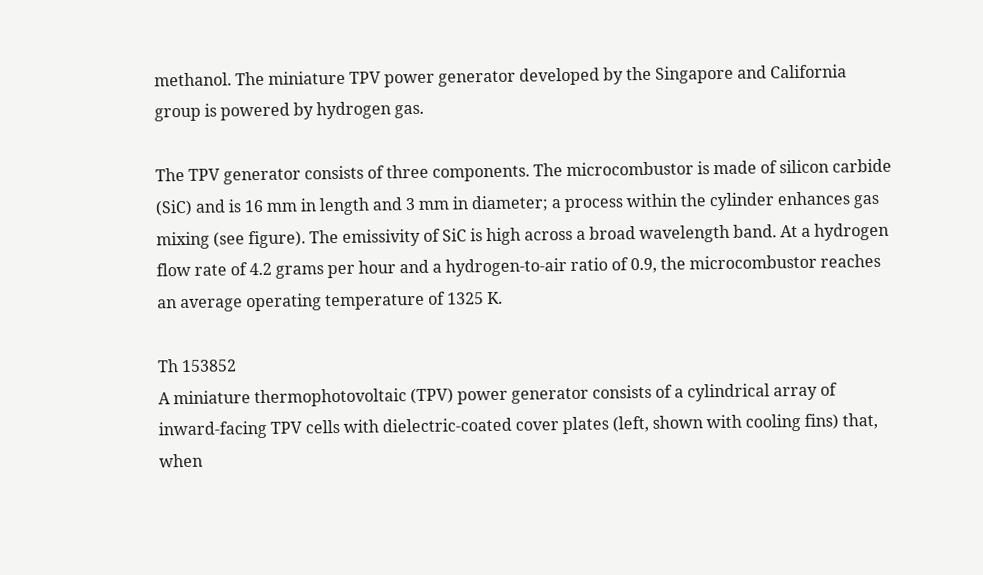methanol. The miniature TPV power generator developed by the Singapore and California group is powered by hydrogen gas.

The TPV generator consists of three components. The microcombustor is made of silicon carbide (SiC) and is 16 mm in length and 3 mm in diameter; a process within the cylinder enhances gas mixing (see figure). The emissivity of SiC is high across a broad wavelength band. At a hydrogen flow rate of 4.2 grams per hour and a hydrogen-to-air ratio of 0.9, the microcombustor reaches an average operating temperature of 1325 K.

Th 153852
A miniature thermophotovoltaic (TPV) power generator consists of a cylindrical array of inward-facing TPV cells with dielectric-coated cover plates (left, shown with cooling fins) that, when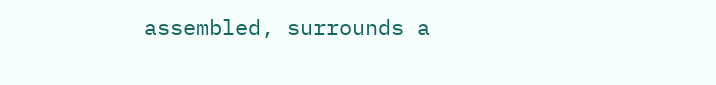assembled, surrounds a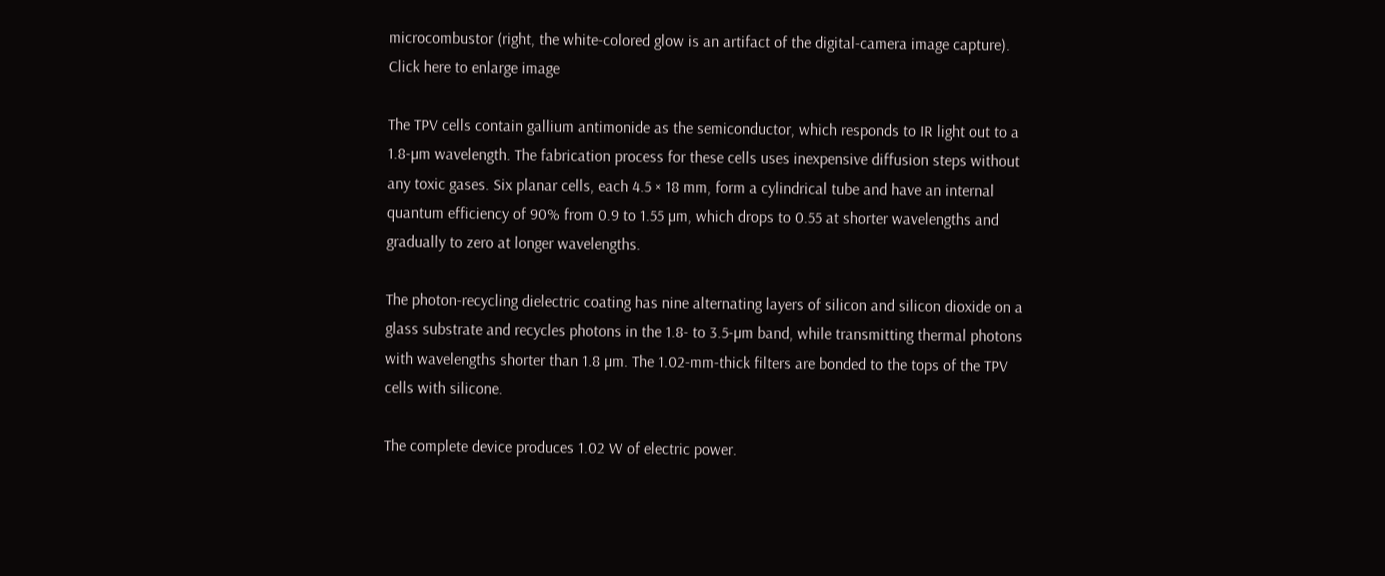microcombustor (right, the white-colored glow is an artifact of the digital-camera image capture).
Click here to enlarge image

The TPV cells contain gallium antimonide as the semiconductor, which responds to IR light out to a 1.8-µm wavelength. The fabrication process for these cells uses inexpensive diffusion steps without any toxic gases. Six planar cells, each 4.5 × 18 mm, form a cylindrical tube and have an internal quantum efficiency of 90% from 0.9 to 1.55 µm, which drops to 0.55 at shorter wavelengths and gradually to zero at longer wavelengths.

The photon-recycling dielectric coating has nine alternating layers of silicon and silicon dioxide on a glass substrate and recycles photons in the 1.8- to 3.5-µm band, while transmitting thermal photons with wavelengths shorter than 1.8 µm. The 1.02-mm-thick filters are bonded to the tops of the TPV cells with silicone.

The complete device produces 1.02 W of electric power.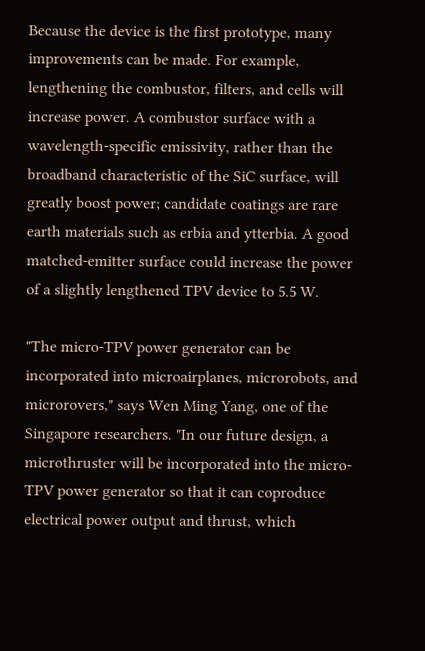Because the device is the first prototype, many improvements can be made. For example, lengthening the combustor, filters, and cells will increase power. A combustor surface with a wavelength-specific emissivity, rather than the broadband characteristic of the SiC surface, will greatly boost power; candidate coatings are rare earth materials such as erbia and ytterbia. A good matched-emitter surface could increase the power of a slightly lengthened TPV device to 5.5 W.

"The micro-TPV power generator can be incorporated into microairplanes, microrobots, and microrovers," says Wen Ming Yang, one of the Singapore researchers. "In our future design, a microthruster will be incorporated into the micro-TPV power generator so that it can coproduce electrical power output and thrust, which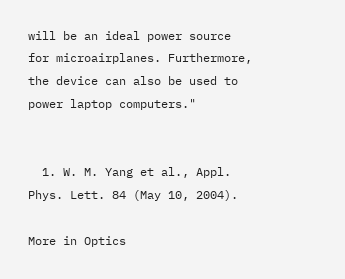will be an ideal power source for microairplanes. Furthermore, the device can also be used to power laptop computers."


  1. W. M. Yang et al., Appl. Phys. Lett. 84 (May 10, 2004).

More in Optics